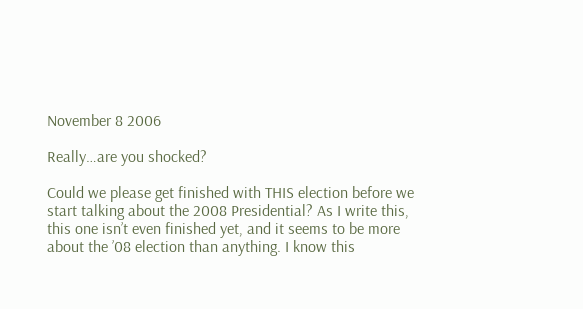November 8 2006

Really…are you shocked?

Could we please get finished with THIS election before we start talking about the 2008 Presidential? As I write this, this one isn’t even finished yet, and it seems to be more about the ’08 election than anything. I know this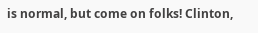is normal, but come on folks! Clinton,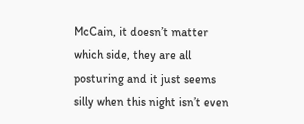McCain, it doesn’t matter which side, they are all posturing and it just seems silly when this night isn’t even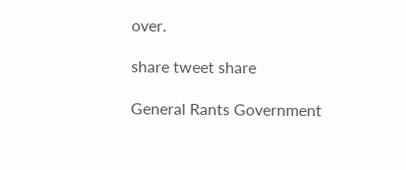over.

share tweet share

General Rants Government